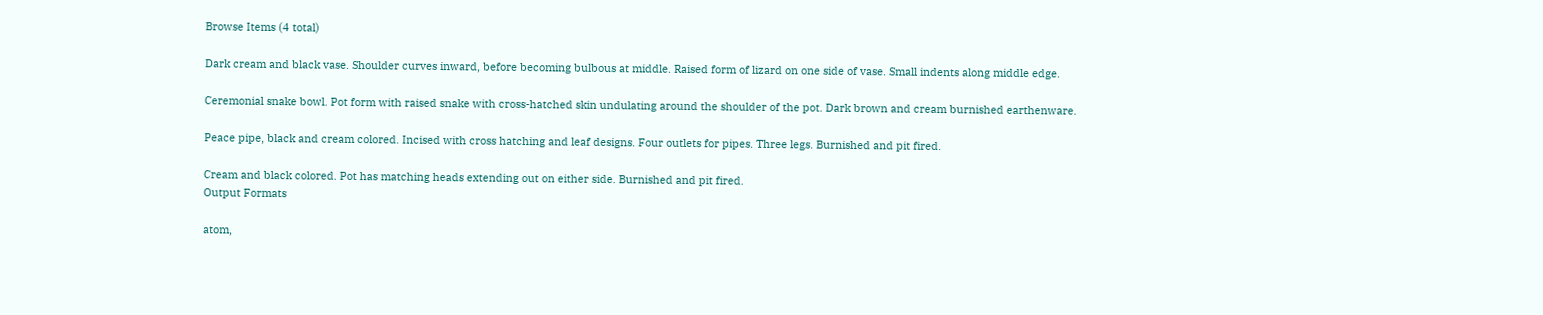Browse Items (4 total)

Dark cream and black vase. Shoulder curves inward, before becoming bulbous at middle. Raised form of lizard on one side of vase. Small indents along middle edge.

Ceremonial snake bowl. Pot form with raised snake with cross-hatched skin undulating around the shoulder of the pot. Dark brown and cream burnished earthenware.

Peace pipe, black and cream colored. Incised with cross hatching and leaf designs. Four outlets for pipes. Three legs. Burnished and pit fired.

Cream and black colored. Pot has matching heads extending out on either side. Burnished and pit fired.
Output Formats

atom,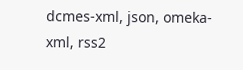dcmes-xml, json, omeka-xml, rss2